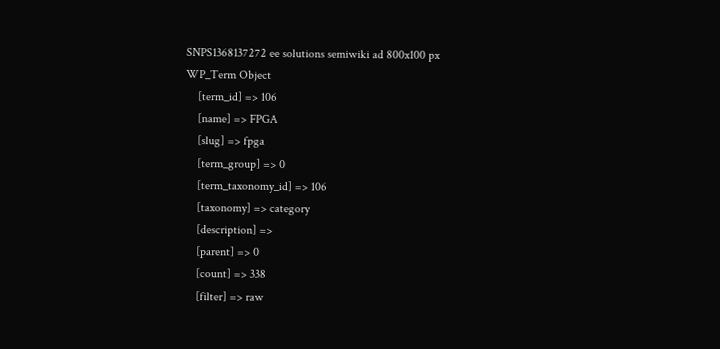SNPS1368137272 ee solutions semiwiki ad 800x100 px
WP_Term Object
    [term_id] => 106
    [name] => FPGA
    [slug] => fpga
    [term_group] => 0
    [term_taxonomy_id] => 106
    [taxonomy] => category
    [description] =>
    [parent] => 0
    [count] => 338
    [filter] => raw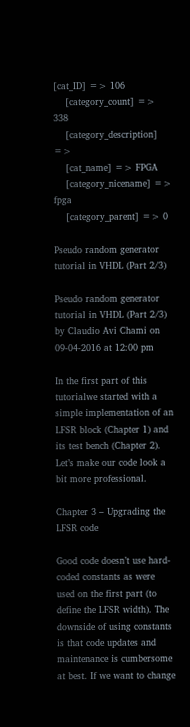[cat_ID] => 106
    [category_count] => 338
    [category_description] =>
    [cat_name] => FPGA
    [category_nicename] => fpga
    [category_parent] => 0

Pseudo random generator tutorial in VHDL (Part 2/3)

Pseudo random generator tutorial in VHDL (Part 2/3)
by Claudio Avi Chami on 09-04-2016 at 12:00 pm

In the first part of this tutorialwe started with a simple implementation of an LFSR block (Chapter 1) and its test bench (Chapter 2). Let’s make our code look a bit more professional.

Chapter 3 – Upgrading the LFSR code

Good code doesn’t use hard-coded constants as were used on the first part (to define the LFSR width). The downside of using constants is that code updates and maintenance is cumbersome at best. If we want to change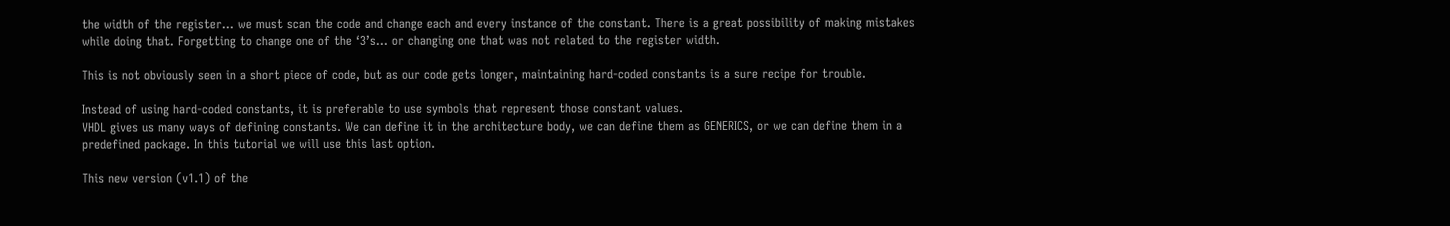the width of the register… we must scan the code and change each and every instance of the constant. There is a great possibility of making mistakes while doing that. Forgetting to change one of the ‘3’s… or changing one that was not related to the register width.

This is not obviously seen in a short piece of code, but as our code gets longer, maintaining hard-coded constants is a sure recipe for trouble.

Instead of using hard-coded constants, it is preferable to use symbols that represent those constant values.
VHDL gives us many ways of defining constants. We can define it in the architecture body, we can define them as GENERICS, or we can define them in a predefined package. In this tutorial we will use this last option.

This new version (v1.1) of the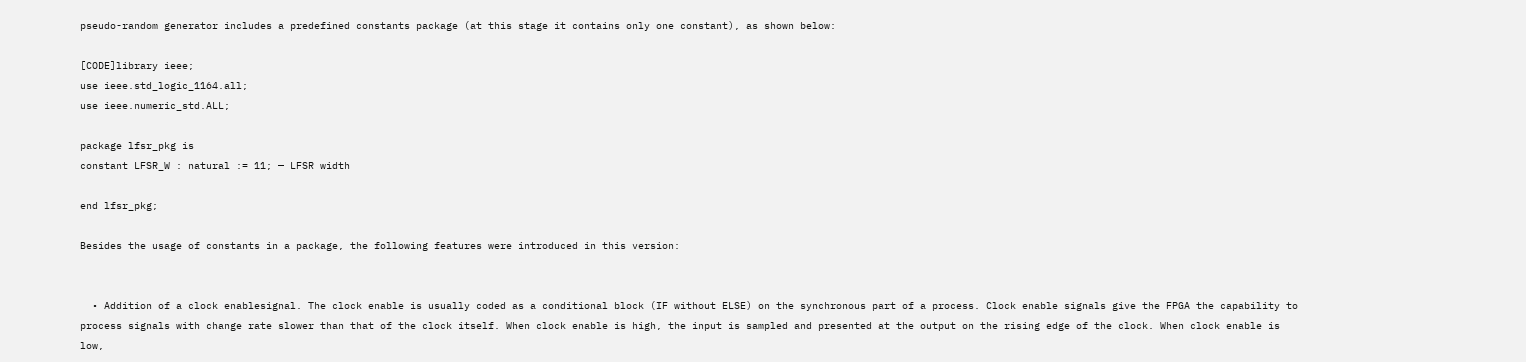pseudo-random generator includes a predefined constants package (at this stage it contains only one constant), as shown below:

[CODE]library ieee;
use ieee.std_logic_1164.all;
use ieee.numeric_std.ALL;

package lfsr_pkg is
constant LFSR_W : natural := 11; — LFSR width

end lfsr_pkg;

Besides the usage of constants in a package, the following features were introduced in this version:


  • Addition of a clock enablesignal. The clock enable is usually coded as a conditional block (IF without ELSE) on the synchronous part of a process. Clock enable signals give the FPGA the capability to process signals with change rate slower than that of the clock itself. When clock enable is high, the input is sampled and presented at the output on the rising edge of the clock. When clock enable is low,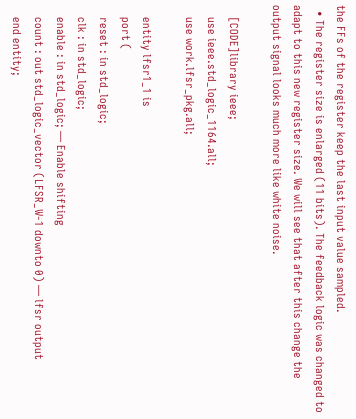the FFs of the register keep the last input value sampled.
  • The register size is enlarged (11 bits). The feedback logic was changed to adapt to this new register size. We will see that after this change the output signal looks much more like white noise.

    [CODE]library ieee;
    use ieee.std_logic_1164.all;
    use work.lfsr_pkg.all;

    entity lfsr1_1 is
    port (
    reset : in std_logic;
    clk : in std_logic;
    enable : in std_logic; — Enable shifting
    count : out std_logic_vector (LFSR_W-1 downto 0) — lfsr output
    end entity;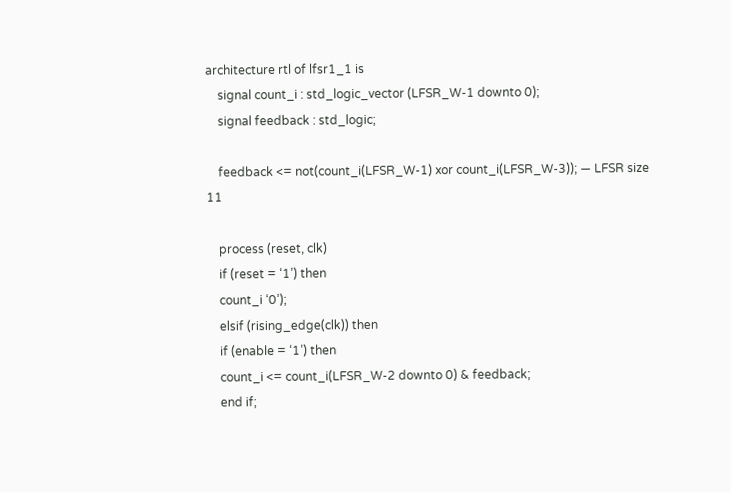architecture rtl of lfsr1_1 is
    signal count_i : std_logic_vector (LFSR_W-1 downto 0);
    signal feedback : std_logic;

    feedback <= not(count_i(LFSR_W-1) xor count_i(LFSR_W-3)); — LFSR size 11

    process (reset, clk)
    if (reset = ‘1’) then
    count_i ‘0’);
    elsif (rising_edge(clk)) then
    if (enable = ‘1’) then
    count_i <= count_i(LFSR_W-2 downto 0) & feedback;
    end if;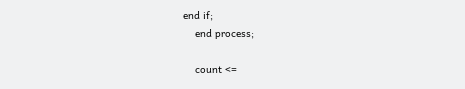end if;
    end process;

    count <=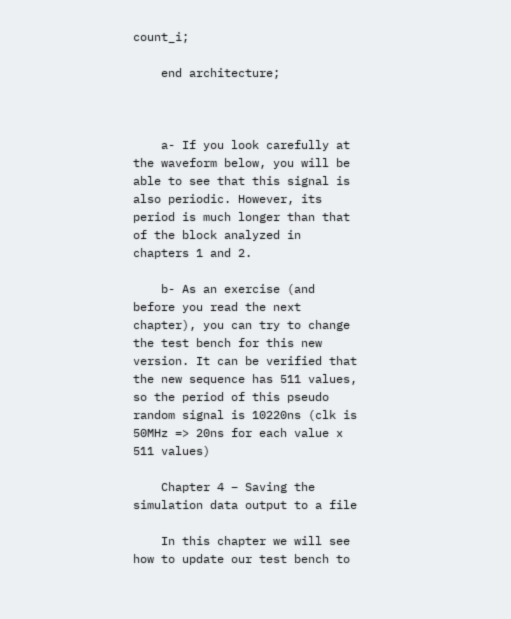count_i;

    end architecture;



    a- If you look carefully at the waveform below, you will be able to see that this signal is also periodic. However, its period is much longer than that of the block analyzed in chapters 1 and 2.

    b- As an exercise (and before you read the next chapter), you can try to change the test bench for this new version. It can be verified that the new sequence has 511 values, so the period of this pseudo random signal is 10220ns (clk is 50MHz => 20ns for each value x 511 values)

    Chapter 4 – Saving the simulation data output to a file

    In this chapter we will see how to update our test bench to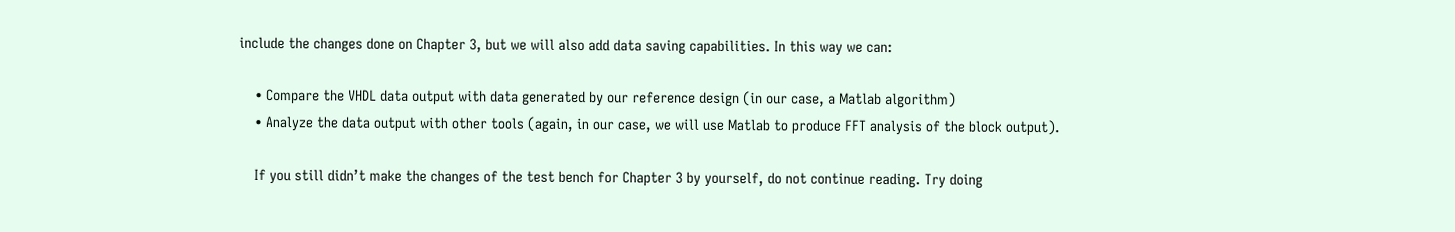include the changes done on Chapter 3, but we will also add data saving capabilities. In this way we can:

    • Compare the VHDL data output with data generated by our reference design (in our case, a Matlab algorithm)
    • Analyze the data output with other tools (again, in our case, we will use Matlab to produce FFT analysis of the block output).

    If you still didn’t make the changes of the test bench for Chapter 3 by yourself, do not continue reading. Try doing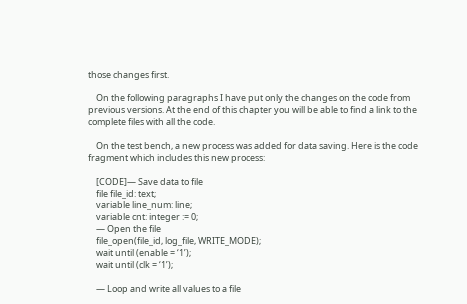those changes first.

    On the following paragraphs I have put only the changes on the code from previous versions. At the end of this chapter you will be able to find a link to the complete files with all the code.

    On the test bench, a new process was added for data saving. Here is the code fragment which includes this new process:

    [CODE]— Save data to file
    file file_id: text;
    variable line_num: line;
    variable cnt: integer := 0;
    — Open the file
    file_open(file_id, log_file, WRITE_MODE);
    wait until (enable = ‘1’);
    wait until (clk = ‘1’);

    — Loop and write all values to a file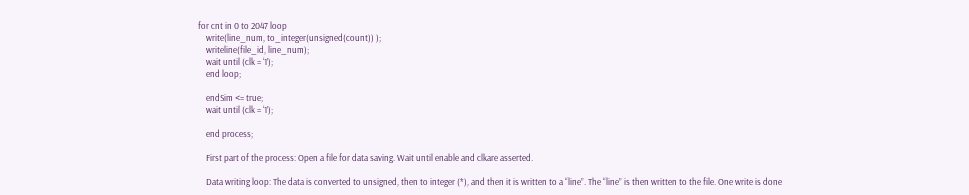for cnt in 0 to 2047 loop
    write(line_num, to_integer(unsigned(count)) );
    writeline(file_id, line_num);
    wait until (clk = ‘1’);
    end loop;

    endSim <= true;
    wait until (clk = ‘1’);

    end process;

    First part of the process: Open a file for data saving. Wait until enable and clkare asserted.

    Data writing loop: The data is converted to unsigned, then to integer (*), and then it is written to a “line”. The “line” is then written to the file. One write is done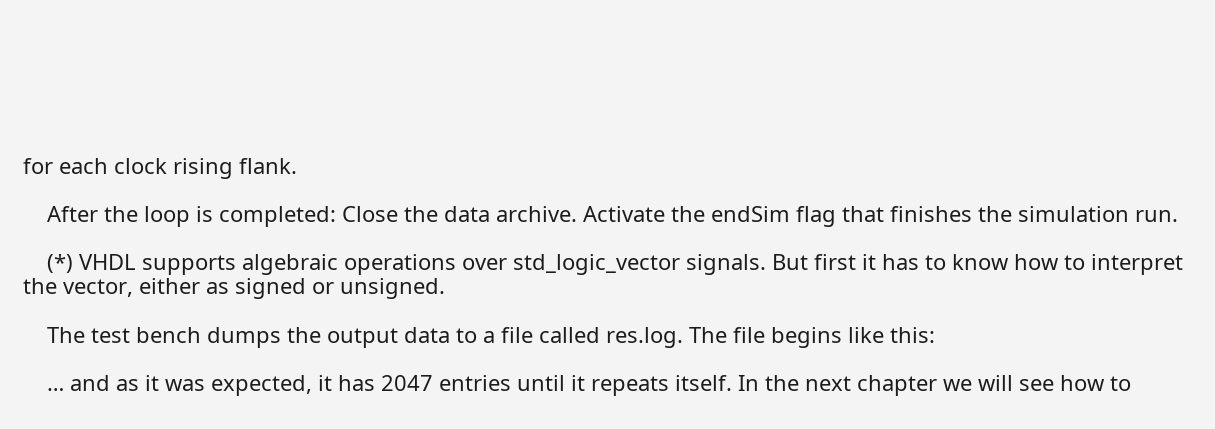for each clock rising flank.

    After the loop is completed: Close the data archive. Activate the endSim flag that finishes the simulation run.

    (*) VHDL supports algebraic operations over std_logic_vector signals. But first it has to know how to interpret the vector, either as signed or unsigned.

    The test bench dumps the output data to a file called res.log. The file begins like this:

    … and as it was expected, it has 2047 entries until it repeats itself. In the next chapter we will see how to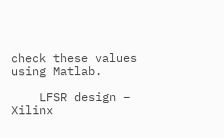check these values using Matlab.

    LFSR design – Xilinx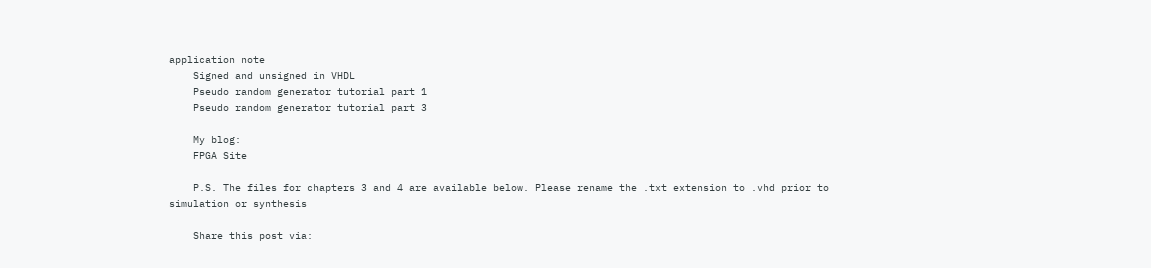application note
    Signed and unsigned in VHDL
    Pseudo random generator tutorial part 1
    Pseudo random generator tutorial part 3

    My blog:
    FPGA Site

    P.S. The files for chapters 3 and 4 are available below. Please rename the .txt extension to .vhd prior to simulation or synthesis

    Share this post via: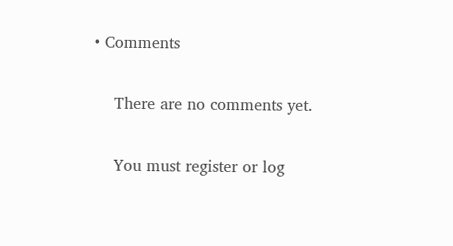• Comments

    There are no comments yet.

    You must register or log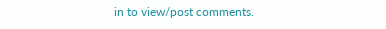in to view/post comments.